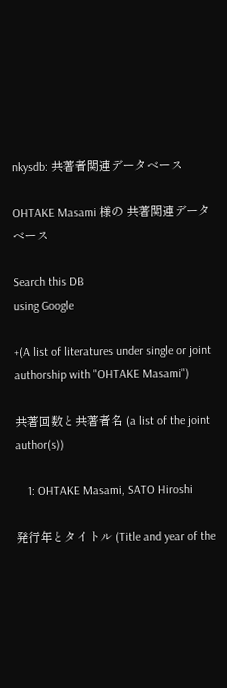nkysdb: 共著者関連データベース

OHTAKE Masami 様の 共著関連データベース

Search this DB
using Google

+(A list of literatures under single or joint authorship with "OHTAKE Masami")

共著回数と共著者名 (a list of the joint author(s))

    1: OHTAKE Masami, SATO Hiroshi

発行年とタイトル (Title and year of the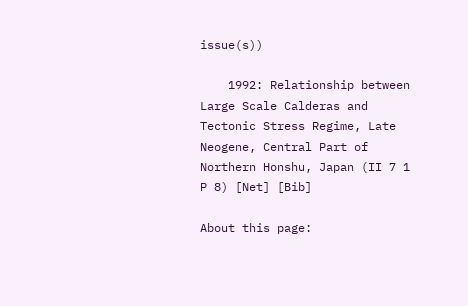issue(s))

    1992: Relationship between Large Scale Calderas and Tectonic Stress Regime, Late Neogene, Central Part of Northern Honshu, Japan (II 7 1 P 8) [Net] [Bib]

About this page: